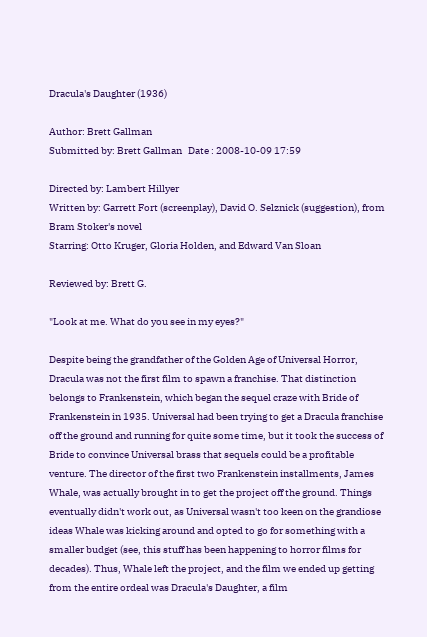Dracula's Daughter (1936)

Author: Brett Gallman
Submitted by: Brett Gallman   Date : 2008-10-09 17:59

Directed by: Lambert Hillyer
Written by: Garrett Fort (screenplay), David O. Selznick (suggestion), from Bram Stoker's novel
Starring: Otto Kruger, Gloria Holden, and Edward Van Sloan

Reviewed by: Brett G.

"Look at me. What do you see in my eyes?"

Despite being the grandfather of the Golden Age of Universal Horror, Dracula was not the first film to spawn a franchise. That distinction belongs to Frankenstein, which began the sequel craze with Bride of Frankenstein in 1935. Universal had been trying to get a Dracula franchise off the ground and running for quite some time, but it took the success of Bride to convince Universal brass that sequels could be a profitable venture. The director of the first two Frankenstein installments, James Whale, was actually brought in to get the project off the ground. Things eventually didn't work out, as Universal wasn't too keen on the grandiose ideas Whale was kicking around and opted to go for something with a smaller budget (see, this stuff has been happening to horror films for decades). Thus, Whale left the project, and the film we ended up getting from the entire ordeal was Dracula's Daughter, a film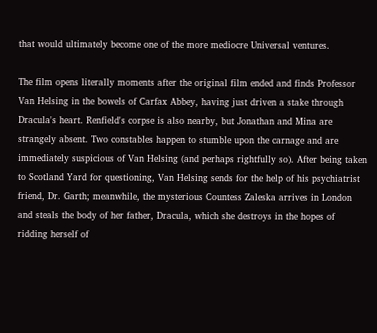that would ultimately become one of the more mediocre Universal ventures.

The film opens literally moments after the original film ended and finds Professor Van Helsing in the bowels of Carfax Abbey, having just driven a stake through Dracula's heart. Renfield's corpse is also nearby, but Jonathan and Mina are strangely absent. Two constables happen to stumble upon the carnage and are immediately suspicious of Van Helsing (and perhaps rightfully so). After being taken to Scotland Yard for questioning, Van Helsing sends for the help of his psychiatrist friend, Dr. Garth; meanwhile, the mysterious Countess Zaleska arrives in London and steals the body of her father, Dracula, which she destroys in the hopes of ridding herself of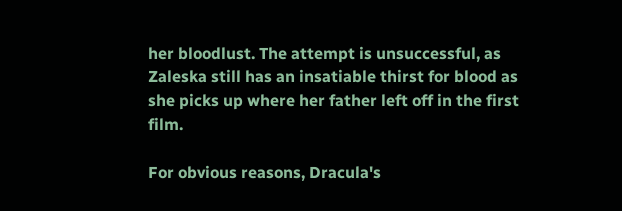her bloodlust. The attempt is unsuccessful, as Zaleska still has an insatiable thirst for blood as she picks up where her father left off in the first film.

For obvious reasons, Dracula's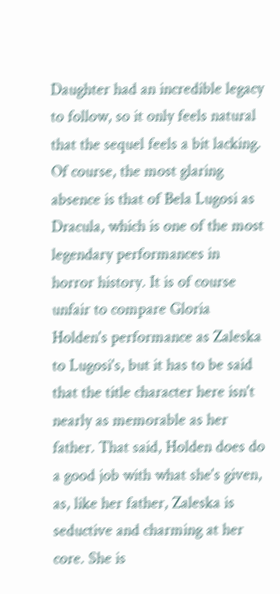Daughter had an incredible legacy to follow, so it only feels natural that the sequel feels a bit lacking. Of course, the most glaring absence is that of Bela Lugosi as Dracula, which is one of the most legendary performances in horror history. It is of course unfair to compare Gloria Holden's performance as Zaleska to Lugosi's, but it has to be said that the title character here isn't nearly as memorable as her father. That said, Holden does do a good job with what she's given, as, like her father, Zaleska is seductive and charming at her core. She is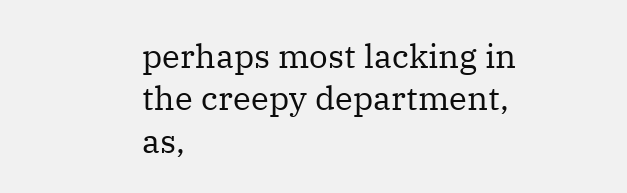perhaps most lacking in the creepy department, as,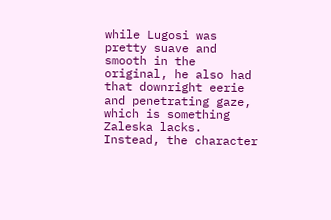while Lugosi was pretty suave and smooth in the original, he also had that downright eerie and penetrating gaze, which is something Zaleska lacks. Instead, the character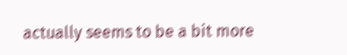actually seems to be a bit more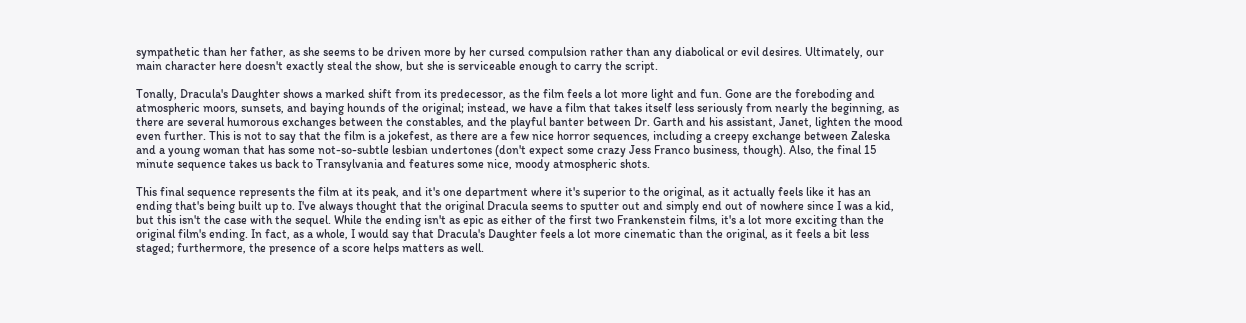sympathetic than her father, as she seems to be driven more by her cursed compulsion rather than any diabolical or evil desires. Ultimately, our main character here doesn't exactly steal the show, but she is serviceable enough to carry the script.

Tonally, Dracula's Daughter shows a marked shift from its predecessor, as the film feels a lot more light and fun. Gone are the foreboding and atmospheric moors, sunsets, and baying hounds of the original; instead, we have a film that takes itself less seriously from nearly the beginning, as there are several humorous exchanges between the constables, and the playful banter between Dr. Garth and his assistant, Janet, lighten the mood even further. This is not to say that the film is a jokefest, as there are a few nice horror sequences, including a creepy exchange between Zaleska and a young woman that has some not-so-subtle lesbian undertones (don't expect some crazy Jess Franco business, though). Also, the final 15 minute sequence takes us back to Transylvania and features some nice, moody atmospheric shots.

This final sequence represents the film at its peak, and it's one department where it's superior to the original, as it actually feels like it has an ending that's being built up to. I've always thought that the original Dracula seems to sputter out and simply end out of nowhere since I was a kid, but this isn't the case with the sequel. While the ending isn't as epic as either of the first two Frankenstein films, it's a lot more exciting than the original film's ending. In fact, as a whole, I would say that Dracula's Daughter feels a lot more cinematic than the original, as it feels a bit less staged; furthermore, the presence of a score helps matters as well.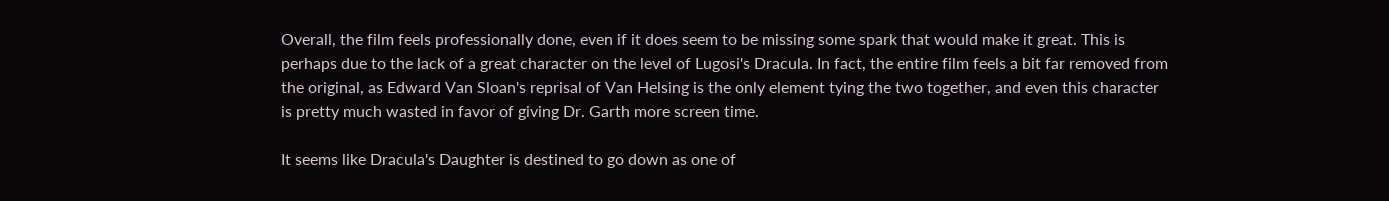Overall, the film feels professionally done, even if it does seem to be missing some spark that would make it great. This is perhaps due to the lack of a great character on the level of Lugosi's Dracula. In fact, the entire film feels a bit far removed from the original, as Edward Van Sloan's reprisal of Van Helsing is the only element tying the two together, and even this character is pretty much wasted in favor of giving Dr. Garth more screen time.

It seems like Dracula's Daughter is destined to go down as one of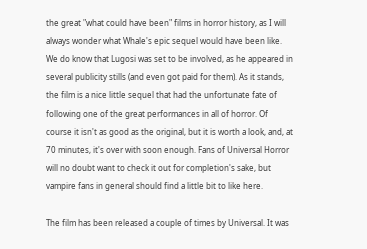the great "what could have been" films in horror history, as I will always wonder what Whale's epic sequel would have been like. We do know that Lugosi was set to be involved, as he appeared in several publicity stills (and even got paid for them). As it stands, the film is a nice little sequel that had the unfortunate fate of following one of the great performances in all of horror. Of course it isn't as good as the original, but it is worth a look, and, at 70 minutes, it's over with soon enough. Fans of Universal Horror will no doubt want to check it out for completion's sake, but vampire fans in general should find a little bit to like here.

The film has been released a couple of times by Universal. It was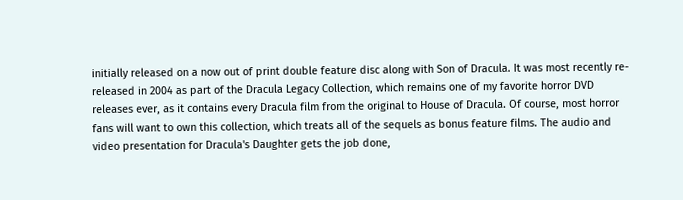initially released on a now out of print double feature disc along with Son of Dracula. It was most recently re-released in 2004 as part of the Dracula Legacy Collection, which remains one of my favorite horror DVD releases ever, as it contains every Dracula film from the original to House of Dracula. Of course, most horror fans will want to own this collection, which treats all of the sequels as bonus feature films. The audio and video presentation for Dracula's Daughter gets the job done,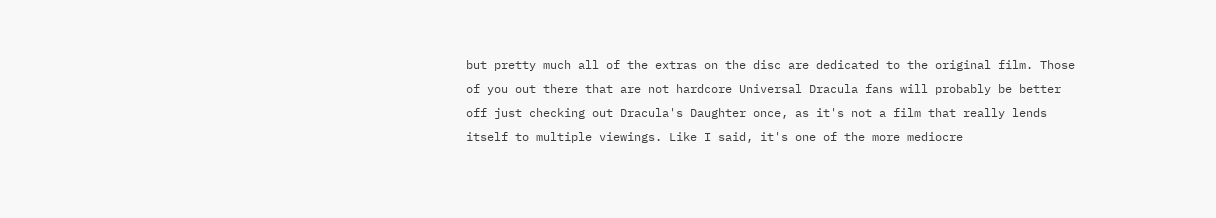but pretty much all of the extras on the disc are dedicated to the original film. Those of you out there that are not hardcore Universal Dracula fans will probably be better off just checking out Dracula's Daughter once, as it's not a film that really lends itself to multiple viewings. Like I said, it's one of the more mediocre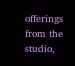offerings from the studio,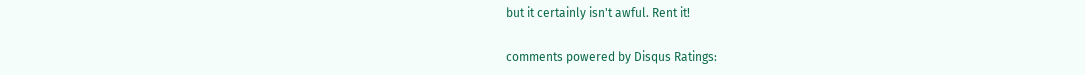but it certainly isn't awful. Rent it!

comments powered by Disqus Ratings: